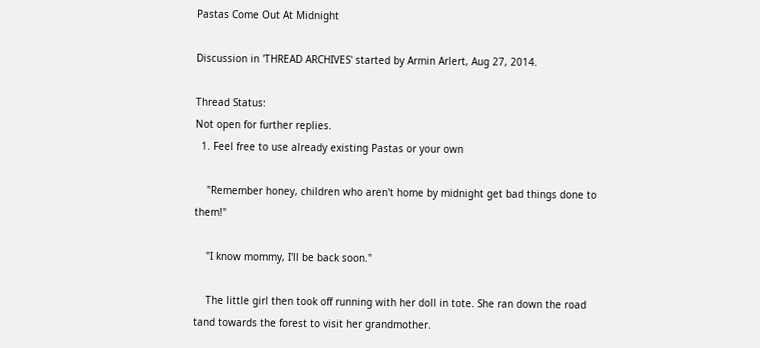Pastas Come Out At Midnight

Discussion in 'THREAD ARCHIVES' started by Armin Arlert, Aug 27, 2014.

Thread Status:
Not open for further replies.
  1. Feel free to use already existing Pastas or your own

    "Remember honey, children who aren't home by midnight get bad things done to them!"

    "I know mommy, I'll be back soon."

    The little girl then took off running with her doll in tote. She ran down the road tand towards the forest to visit her grandmother.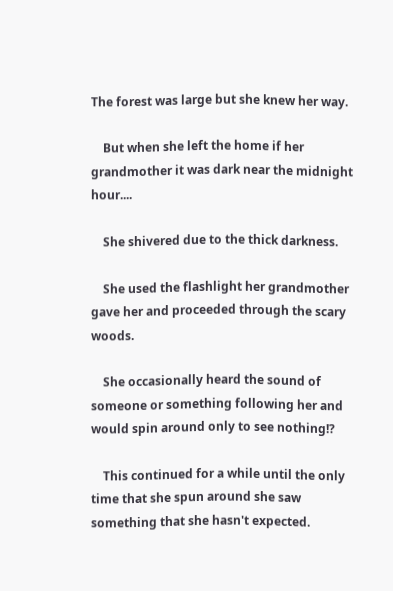The forest was large but she knew her way.

    But when she left the home if her grandmother it was dark near the midnight hour....

    She shivered due to the thick darkness.

    She used the flashlight her grandmother gave her and proceeded through the scary woods.

    She occasionally heard the sound of someone or something following her and would spin around only to see nothing!?

    This continued for a while until the only time that she spun around she saw something that she hasn't expected.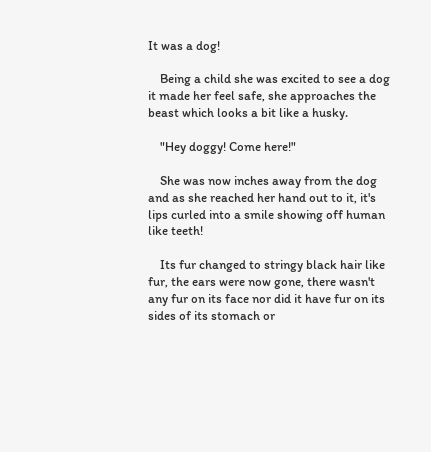It was a dog!

    Being a child she was excited to see a dog it made her feel safe, she approaches the beast which looks a bit like a husky.

    "Hey doggy! Come here!"

    She was now inches away from the dog and as she reached her hand out to it, it's lips curled into a smile showing off human like teeth!

    Its fur changed to stringy black hair like fur, the ears were now gone, there wasn't any fur on its face nor did it have fur on its sides of its stomach or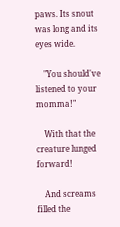paws. Its snout was long and its eyes wide.

    "You should've listened to your momma!"

    With that the creature lunged forward!

    And screams filled the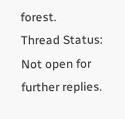forest.
Thread Status:
Not open for further replies.